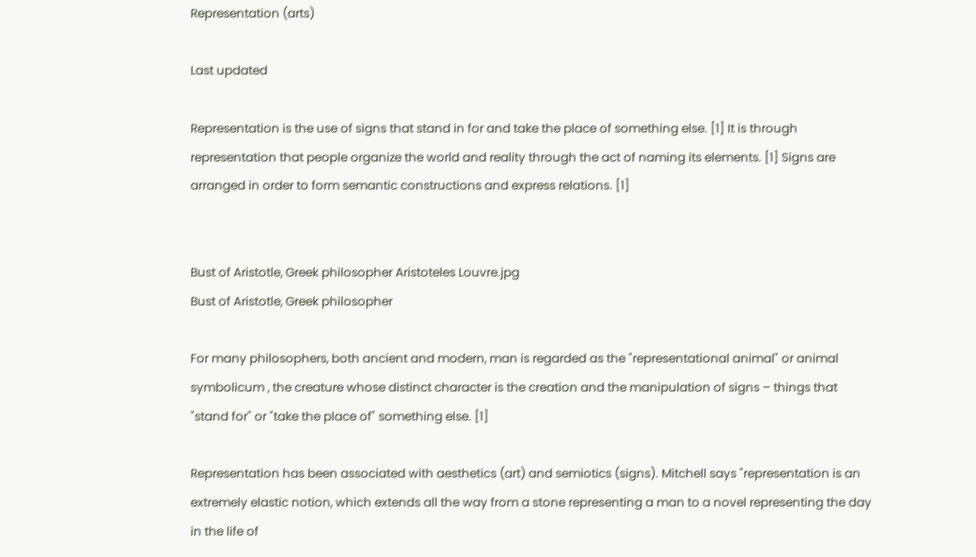Representation (arts)

Last updated

Representation is the use of signs that stand in for and take the place of something else. [1] It is through representation that people organize the world and reality through the act of naming its elements. [1] Signs are arranged in order to form semantic constructions and express relations. [1]


Bust of Aristotle, Greek philosopher Aristoteles Louvre.jpg
Bust of Aristotle, Greek philosopher

For many philosophers, both ancient and modern, man is regarded as the "representational animal" or animal symbolicum , the creature whose distinct character is the creation and the manipulation of signs – things that "stand for" or "take the place of" something else. [1]

Representation has been associated with aesthetics (art) and semiotics (signs). Mitchell says "representation is an extremely elastic notion, which extends all the way from a stone representing a man to a novel representing the day in the life of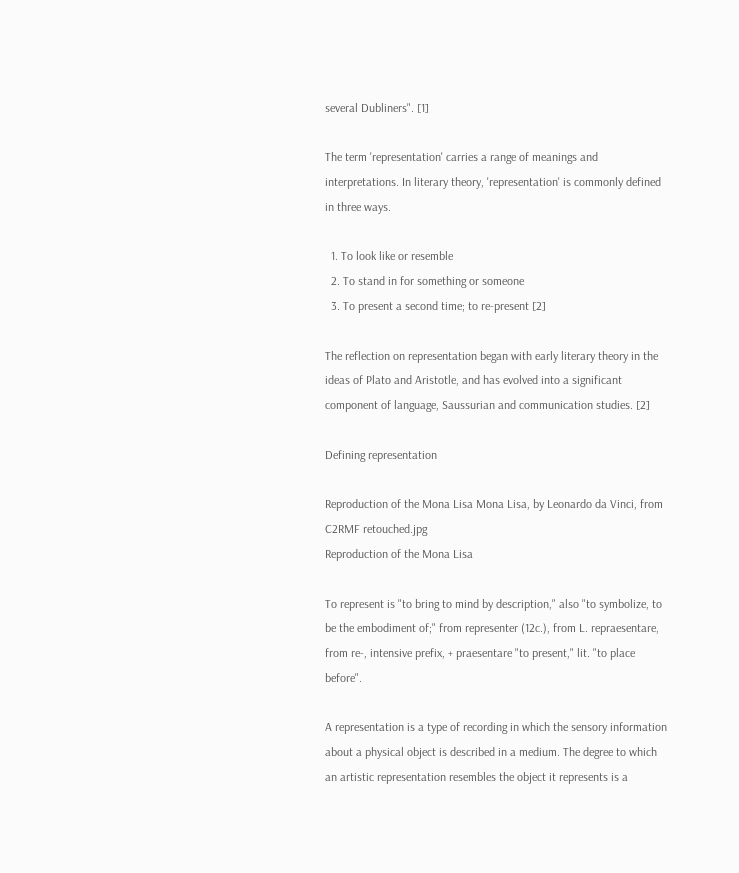several Dubliners". [1]

The term 'representation' carries a range of meanings and interpretations. In literary theory, 'representation' is commonly defined in three ways.

  1. To look like or resemble
  2. To stand in for something or someone
  3. To present a second time; to re-present [2]

The reflection on representation began with early literary theory in the ideas of Plato and Aristotle, and has evolved into a significant component of language, Saussurian and communication studies. [2]

Defining representation

Reproduction of the Mona Lisa Mona Lisa, by Leonardo da Vinci, from C2RMF retouched.jpg
Reproduction of the Mona Lisa

To represent is "to bring to mind by description," also "to symbolize, to be the embodiment of;" from representer (12c.), from L. repraesentare, from re-, intensive prefix, + praesentare "to present," lit. "to place before".

A representation is a type of recording in which the sensory information about a physical object is described in a medium. The degree to which an artistic representation resembles the object it represents is a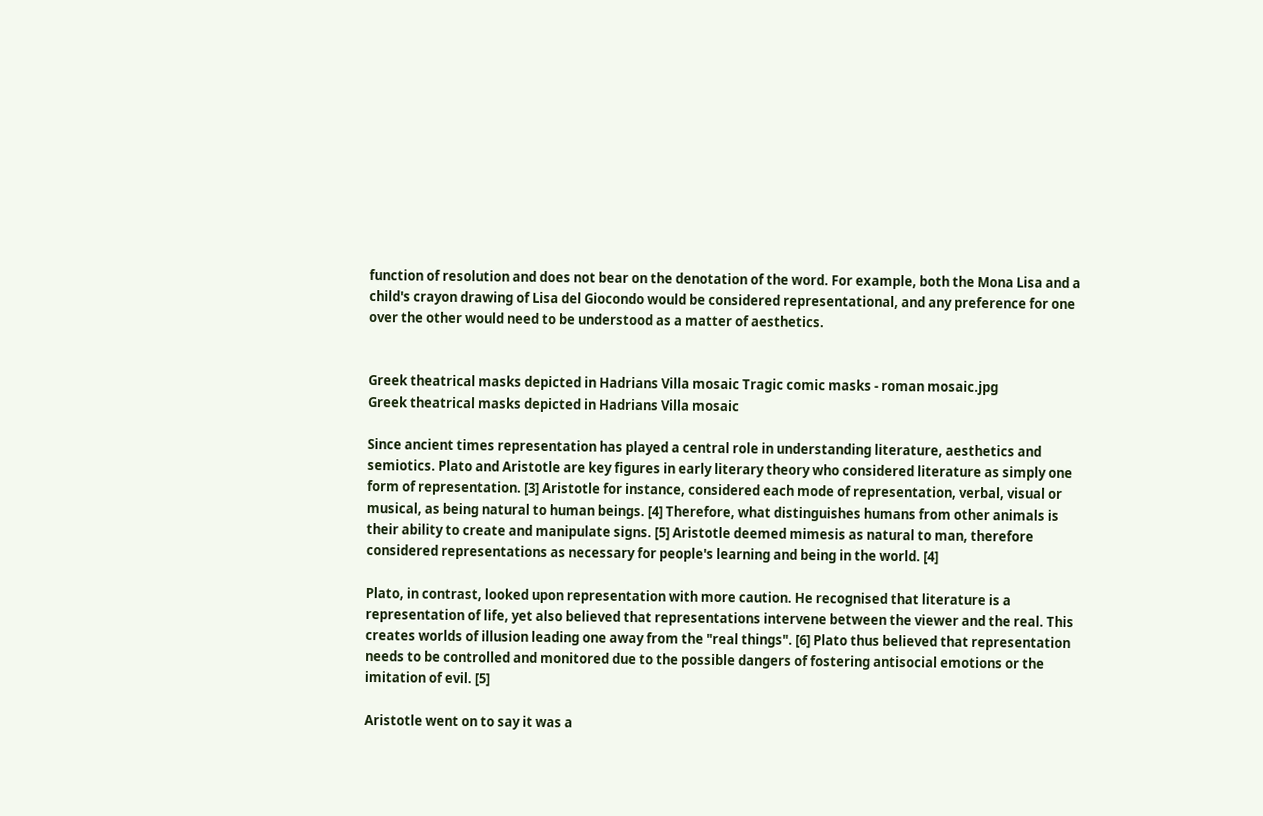function of resolution and does not bear on the denotation of the word. For example, both the Mona Lisa and a child's crayon drawing of Lisa del Giocondo would be considered representational, and any preference for one over the other would need to be understood as a matter of aesthetics.


Greek theatrical masks depicted in Hadrians Villa mosaic Tragic comic masks - roman mosaic.jpg
Greek theatrical masks depicted in Hadrians Villa mosaic

Since ancient times representation has played a central role in understanding literature, aesthetics and semiotics. Plato and Aristotle are key figures in early literary theory who considered literature as simply one form of representation. [3] Aristotle for instance, considered each mode of representation, verbal, visual or musical, as being natural to human beings. [4] Therefore, what distinguishes humans from other animals is their ability to create and manipulate signs. [5] Aristotle deemed mimesis as natural to man, therefore considered representations as necessary for people's learning and being in the world. [4]

Plato, in contrast, looked upon representation with more caution. He recognised that literature is a representation of life, yet also believed that representations intervene between the viewer and the real. This creates worlds of illusion leading one away from the "real things". [6] Plato thus believed that representation needs to be controlled and monitored due to the possible dangers of fostering antisocial emotions or the imitation of evil. [5]

Aristotle went on to say it was a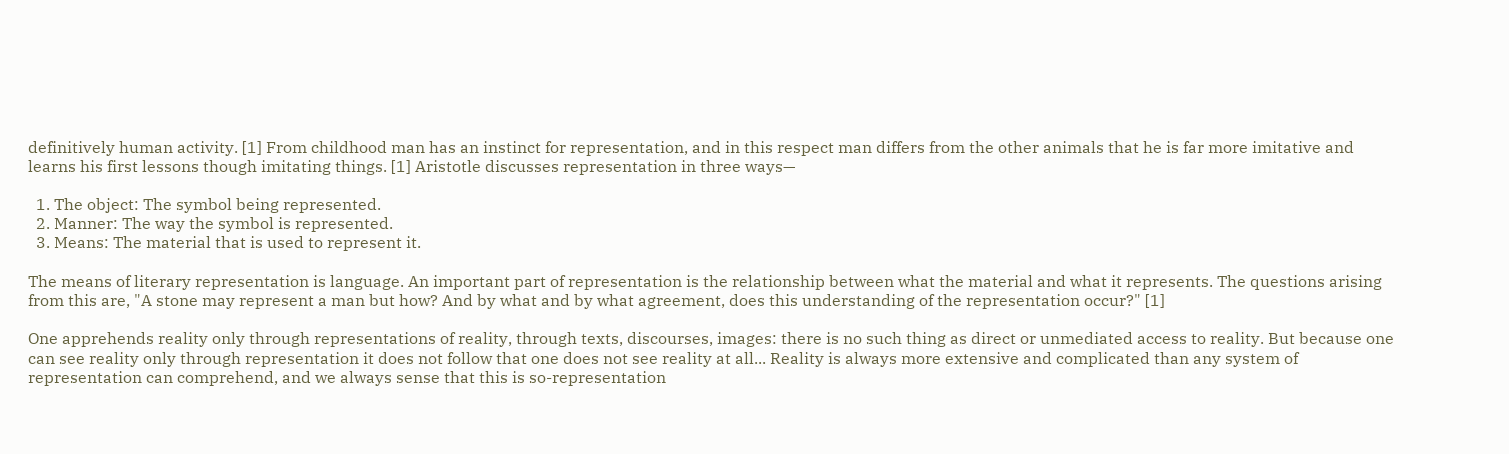definitively human activity. [1] From childhood man has an instinct for representation, and in this respect man differs from the other animals that he is far more imitative and learns his first lessons though imitating things. [1] Aristotle discusses representation in three ways—

  1. The object: The symbol being represented.
  2. Manner: The way the symbol is represented.
  3. Means: The material that is used to represent it.

The means of literary representation is language. An important part of representation is the relationship between what the material and what it represents. The questions arising from this are, "A stone may represent a man but how? And by what and by what agreement, does this understanding of the representation occur?" [1]

One apprehends reality only through representations of reality, through texts, discourses, images: there is no such thing as direct or unmediated access to reality. But because one can see reality only through representation it does not follow that one does not see reality at all... Reality is always more extensive and complicated than any system of representation can comprehend, and we always sense that this is so-representation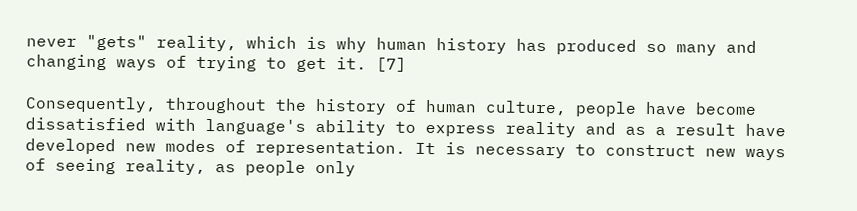never "gets" reality, which is why human history has produced so many and changing ways of trying to get it. [7]

Consequently, throughout the history of human culture, people have become dissatisfied with language's ability to express reality and as a result have developed new modes of representation. It is necessary to construct new ways of seeing reality, as people only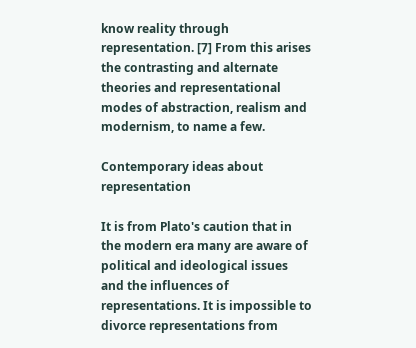know reality through representation. [7] From this arises the contrasting and alternate theories and representational modes of abstraction, realism and modernism, to name a few.

Contemporary ideas about representation

It is from Plato's caution that in the modern era many are aware of political and ideological issues and the influences of representations. It is impossible to divorce representations from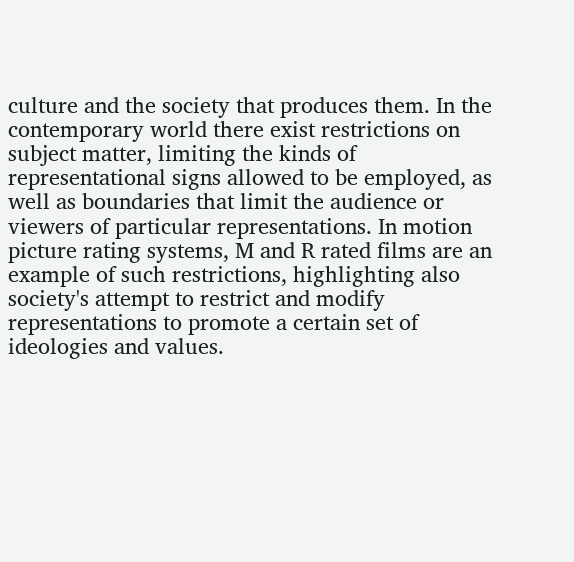culture and the society that produces them. In the contemporary world there exist restrictions on subject matter, limiting the kinds of representational signs allowed to be employed, as well as boundaries that limit the audience or viewers of particular representations. In motion picture rating systems, M and R rated films are an example of such restrictions, highlighting also society's attempt to restrict and modify representations to promote a certain set of ideologies and values.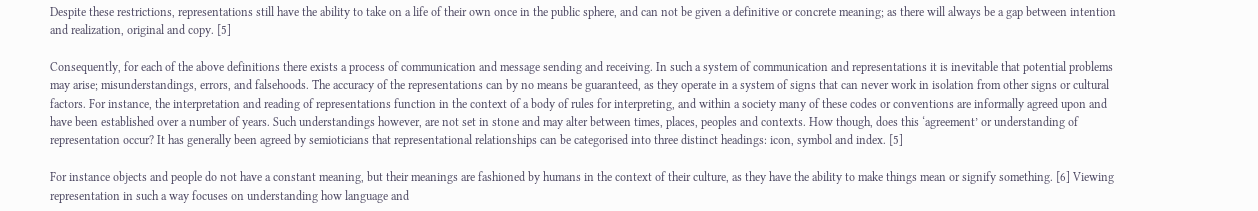Despite these restrictions, representations still have the ability to take on a life of their own once in the public sphere, and can not be given a definitive or concrete meaning; as there will always be a gap between intention and realization, original and copy. [5]

Consequently, for each of the above definitions there exists a process of communication and message sending and receiving. In such a system of communication and representations it is inevitable that potential problems may arise; misunderstandings, errors, and falsehoods. The accuracy of the representations can by no means be guaranteed, as they operate in a system of signs that can never work in isolation from other signs or cultural factors. For instance, the interpretation and reading of representations function in the context of a body of rules for interpreting, and within a society many of these codes or conventions are informally agreed upon and have been established over a number of years. Such understandings however, are not set in stone and may alter between times, places, peoples and contexts. How though, does this ‘agreement’ or understanding of representation occur? It has generally been agreed by semioticians that representational relationships can be categorised into three distinct headings: icon, symbol and index. [5]

For instance objects and people do not have a constant meaning, but their meanings are fashioned by humans in the context of their culture, as they have the ability to make things mean or signify something. [6] Viewing representation in such a way focuses on understanding how language and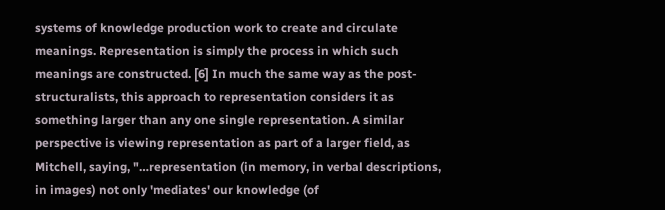systems of knowledge production work to create and circulate meanings. Representation is simply the process in which such meanings are constructed. [6] In much the same way as the post-structuralists, this approach to representation considers it as something larger than any one single representation. A similar perspective is viewing representation as part of a larger field, as Mitchell, saying, "…representation (in memory, in verbal descriptions, in images) not only 'mediates' our knowledge (of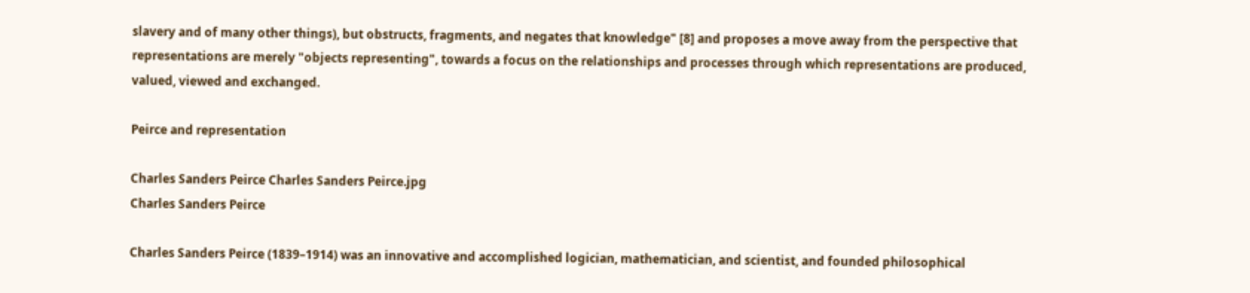slavery and of many other things), but obstructs, fragments, and negates that knowledge" [8] and proposes a move away from the perspective that representations are merely "objects representing", towards a focus on the relationships and processes through which representations are produced, valued, viewed and exchanged.

Peirce and representation

Charles Sanders Peirce Charles Sanders Peirce.jpg
Charles Sanders Peirce

Charles Sanders Peirce (1839–1914) was an innovative and accomplished logician, mathematician, and scientist, and founded philosophical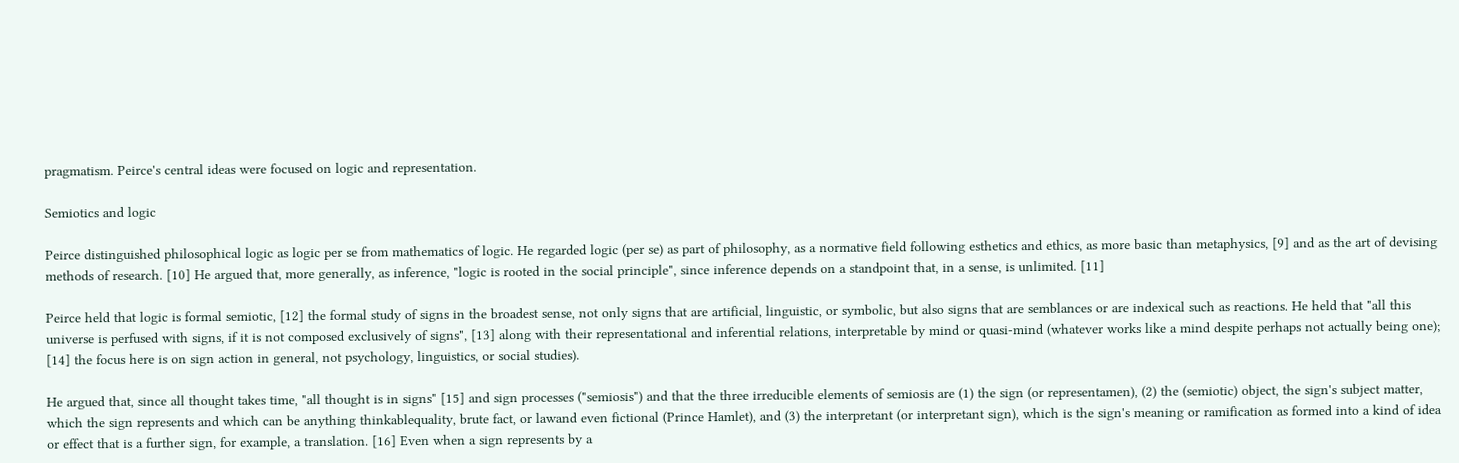pragmatism. Peirce's central ideas were focused on logic and representation.

Semiotics and logic

Peirce distinguished philosophical logic as logic per se from mathematics of logic. He regarded logic (per se) as part of philosophy, as a normative field following esthetics and ethics, as more basic than metaphysics, [9] and as the art of devising methods of research. [10] He argued that, more generally, as inference, "logic is rooted in the social principle", since inference depends on a standpoint that, in a sense, is unlimited. [11]

Peirce held that logic is formal semiotic, [12] the formal study of signs in the broadest sense, not only signs that are artificial, linguistic, or symbolic, but also signs that are semblances or are indexical such as reactions. He held that "all this universe is perfused with signs, if it is not composed exclusively of signs", [13] along with their representational and inferential relations, interpretable by mind or quasi-mind (whatever works like a mind despite perhaps not actually being one); [14] the focus here is on sign action in general, not psychology, linguistics, or social studies).

He argued that, since all thought takes time, "all thought is in signs" [15] and sign processes ("semiosis") and that the three irreducible elements of semiosis are (1) the sign (or representamen), (2) the (semiotic) object, the sign's subject matter, which the sign represents and which can be anything thinkablequality, brute fact, or lawand even fictional (Prince Hamlet), and (3) the interpretant (or interpretant sign), which is the sign's meaning or ramification as formed into a kind of idea or effect that is a further sign, for example, a translation. [16] Even when a sign represents by a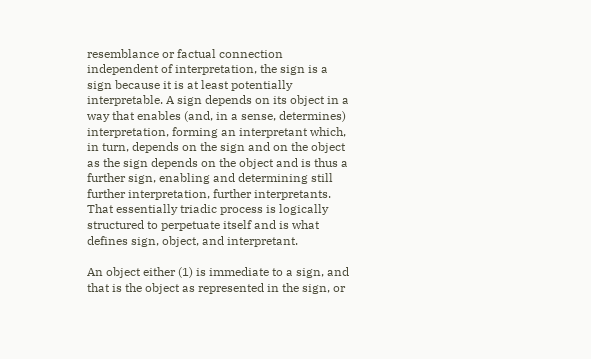resemblance or factual connection independent of interpretation, the sign is a sign because it is at least potentially interpretable. A sign depends on its object in a way that enables (and, in a sense, determines) interpretation, forming an interpretant which, in turn, depends on the sign and on the object as the sign depends on the object and is thus a further sign, enabling and determining still further interpretation, further interpretants. That essentially triadic process is logically structured to perpetuate itself and is what defines sign, object, and interpretant.

An object either (1) is immediate to a sign, and that is the object as represented in the sign, or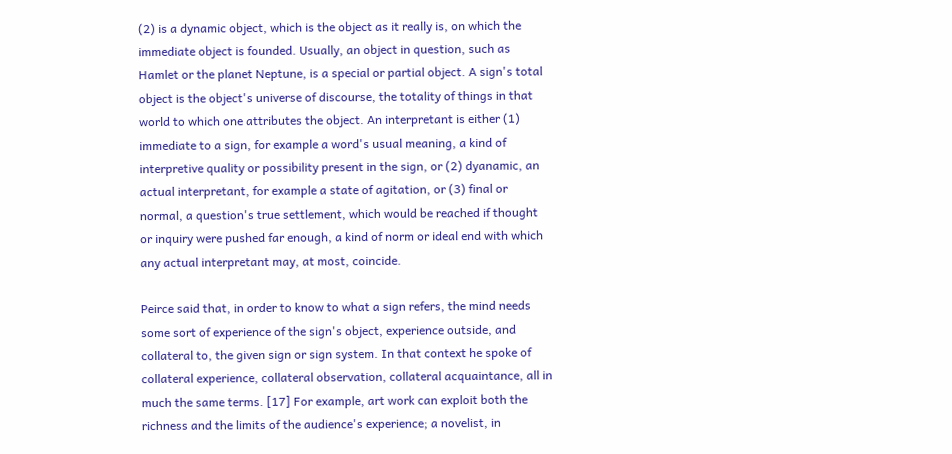(2) is a dynamic object, which is the object as it really is, on which the immediate object is founded. Usually, an object in question, such as Hamlet or the planet Neptune, is a special or partial object. A sign's total object is the object's universe of discourse, the totality of things in that world to which one attributes the object. An interpretant is either (1) immediate to a sign, for example a word's usual meaning, a kind of interpretive quality or possibility present in the sign, or (2) dyanamic, an actual interpretant, for example a state of agitation, or (3) final or normal, a question's true settlement, which would be reached if thought or inquiry were pushed far enough, a kind of norm or ideal end with which any actual interpretant may, at most, coincide.

Peirce said that, in order to know to what a sign refers, the mind needs some sort of experience of the sign's object, experience outside, and collateral to, the given sign or sign system. In that context he spoke of collateral experience, collateral observation, collateral acquaintance, all in much the same terms. [17] For example, art work can exploit both the richness and the limits of the audience's experience; a novelist, in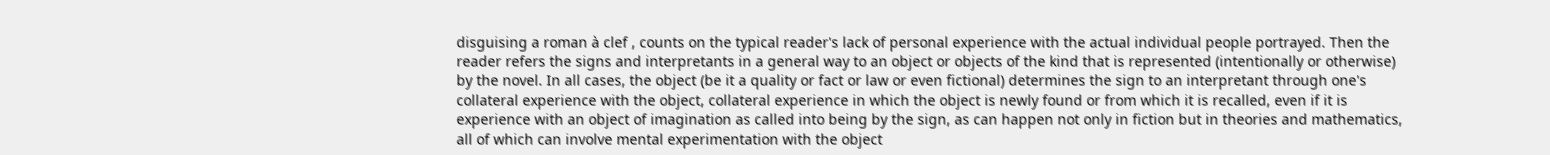disguising a roman à clef , counts on the typical reader's lack of personal experience with the actual individual people portrayed. Then the reader refers the signs and interpretants in a general way to an object or objects of the kind that is represented (intentionally or otherwise) by the novel. In all cases, the object (be it a quality or fact or law or even fictional) determines the sign to an interpretant through one's collateral experience with the object, collateral experience in which the object is newly found or from which it is recalled, even if it is experience with an object of imagination as called into being by the sign, as can happen not only in fiction but in theories and mathematics, all of which can involve mental experimentation with the object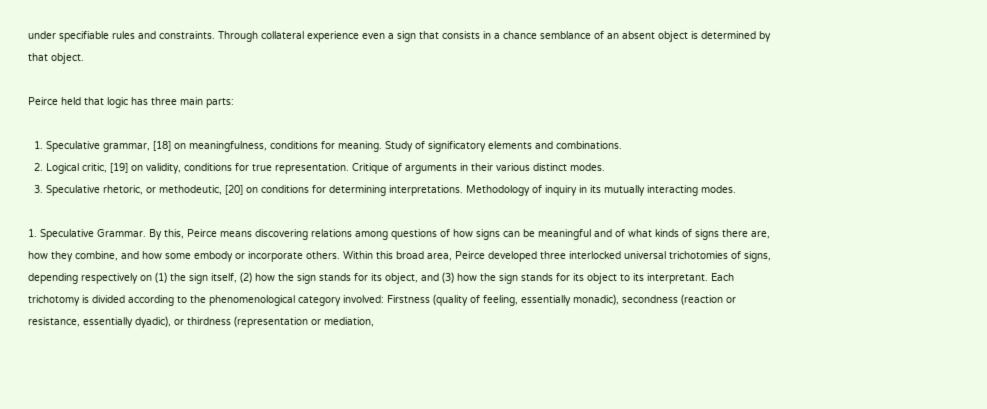under specifiable rules and constraints. Through collateral experience even a sign that consists in a chance semblance of an absent object is determined by that object.

Peirce held that logic has three main parts:

  1. Speculative grammar, [18] on meaningfulness, conditions for meaning. Study of significatory elements and combinations.
  2. Logical critic, [19] on validity, conditions for true representation. Critique of arguments in their various distinct modes.
  3. Speculative rhetoric, or methodeutic, [20] on conditions for determining interpretations. Methodology of inquiry in its mutually interacting modes.

1. Speculative Grammar. By this, Peirce means discovering relations among questions of how signs can be meaningful and of what kinds of signs there are, how they combine, and how some embody or incorporate others. Within this broad area, Peirce developed three interlocked universal trichotomies of signs, depending respectively on (1) the sign itself, (2) how the sign stands for its object, and (3) how the sign stands for its object to its interpretant. Each trichotomy is divided according to the phenomenological category involved: Firstness (quality of feeling, essentially monadic), secondness (reaction or resistance, essentially dyadic), or thirdness (representation or mediation,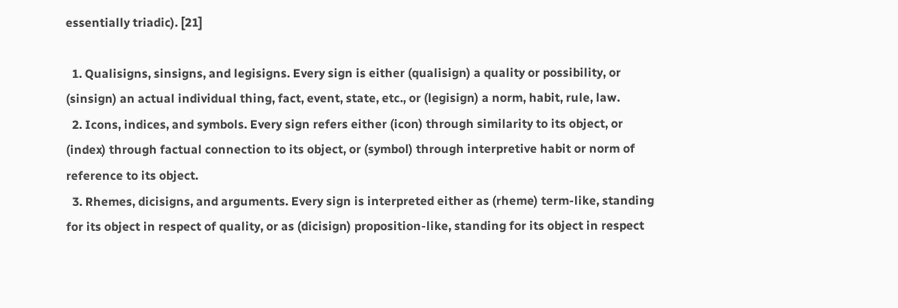essentially triadic). [21]

  1. Qualisigns, sinsigns, and legisigns. Every sign is either (qualisign) a quality or possibility, or (sinsign) an actual individual thing, fact, event, state, etc., or (legisign) a norm, habit, rule, law.
  2. Icons, indices, and symbols. Every sign refers either (icon) through similarity to its object, or (index) through factual connection to its object, or (symbol) through interpretive habit or norm of reference to its object.
  3. Rhemes, dicisigns, and arguments. Every sign is interpreted either as (rheme) term-like, standing for its object in respect of quality, or as (dicisign) proposition-like, standing for its object in respect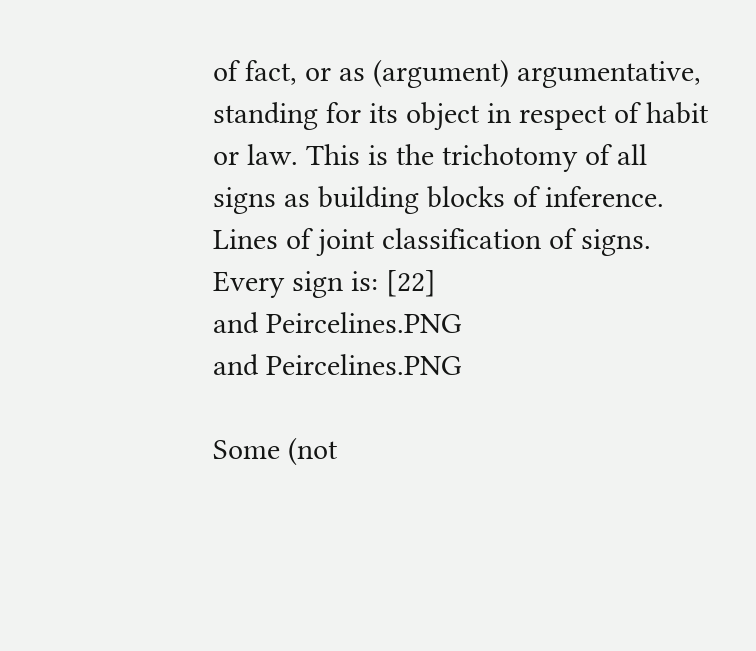of fact, or as (argument) argumentative, standing for its object in respect of habit or law. This is the trichotomy of all signs as building blocks of inference.
Lines of joint classification of signs.
Every sign is: [22]
and Peircelines.PNG
and Peircelines.PNG

Some (not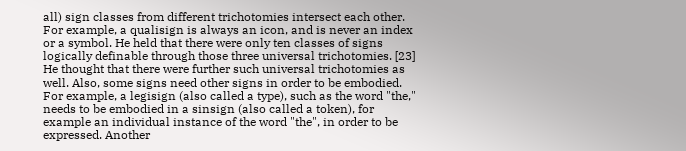all) sign classes from different trichotomies intersect each other. For example, a qualisign is always an icon, and is never an index or a symbol. He held that there were only ten classes of signs logically definable through those three universal trichotomies. [23] He thought that there were further such universal trichotomies as well. Also, some signs need other signs in order to be embodied. For example, a legisign (also called a type), such as the word "the," needs to be embodied in a sinsign (also called a token), for example an individual instance of the word "the", in order to be expressed. Another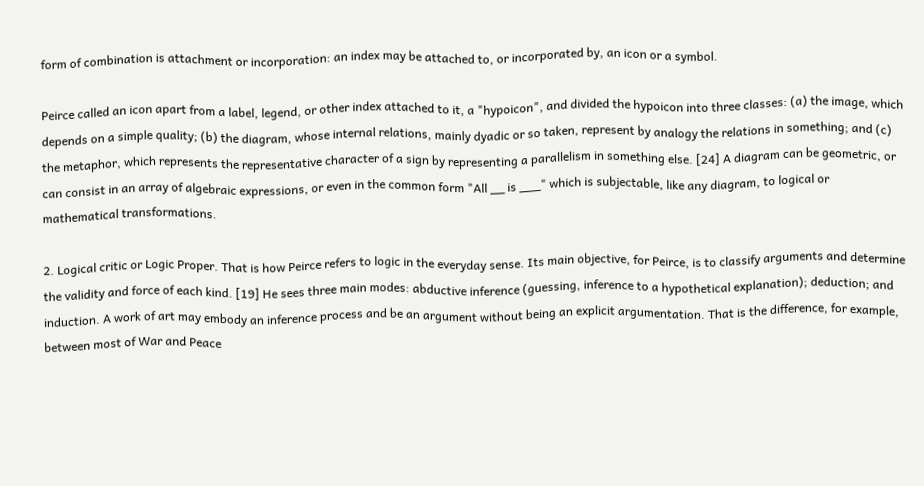form of combination is attachment or incorporation: an index may be attached to, or incorporated by, an icon or a symbol.

Peirce called an icon apart from a label, legend, or other index attached to it, a "hypoicon", and divided the hypoicon into three classes: (a) the image, which depends on a simple quality; (b) the diagram, whose internal relations, mainly dyadic or so taken, represent by analogy the relations in something; and (c) the metaphor, which represents the representative character of a sign by representing a parallelism in something else. [24] A diagram can be geometric, or can consist in an array of algebraic expressions, or even in the common form "All __ is ___" which is subjectable, like any diagram, to logical or mathematical transformations.

2. Logical critic or Logic Proper. That is how Peirce refers to logic in the everyday sense. Its main objective, for Peirce, is to classify arguments and determine the validity and force of each kind. [19] He sees three main modes: abductive inference (guessing, inference to a hypothetical explanation); deduction; and induction. A work of art may embody an inference process and be an argument without being an explicit argumentation. That is the difference, for example, between most of War and Peace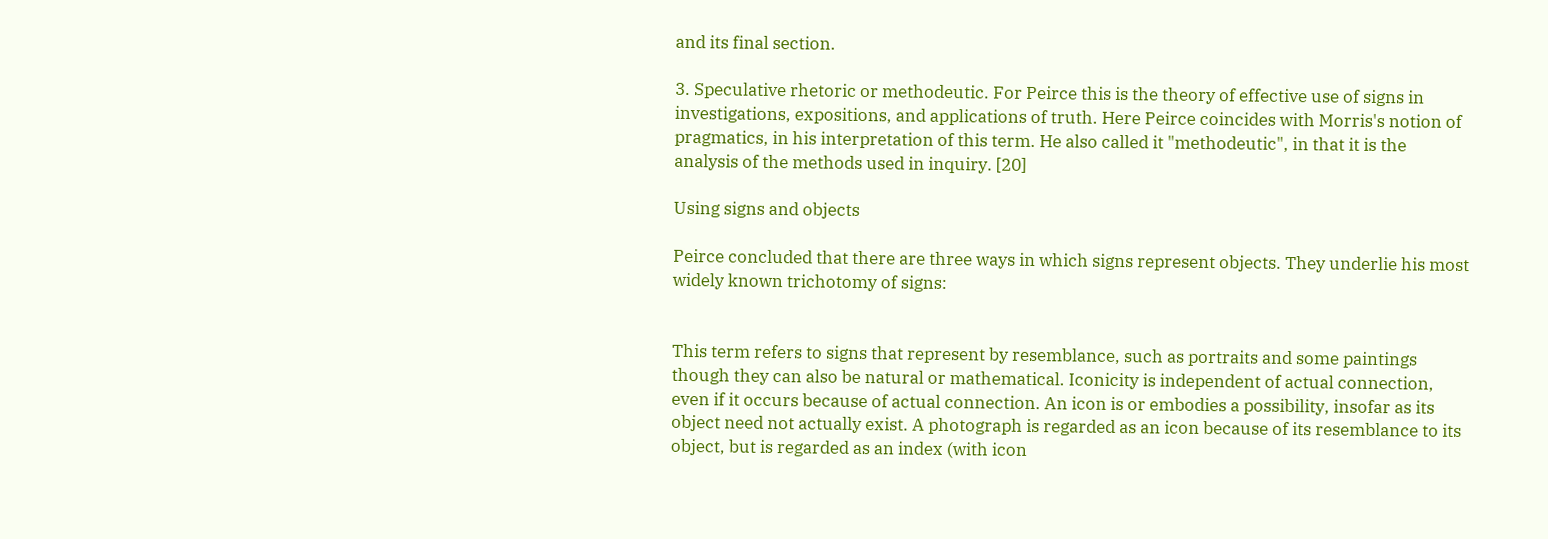and its final section.

3. Speculative rhetoric or methodeutic. For Peirce this is the theory of effective use of signs in investigations, expositions, and applications of truth. Here Peirce coincides with Morris's notion of pragmatics, in his interpretation of this term. He also called it "methodeutic", in that it is the analysis of the methods used in inquiry. [20]

Using signs and objects

Peirce concluded that there are three ways in which signs represent objects. They underlie his most widely known trichotomy of signs:


This term refers to signs that represent by resemblance, such as portraits and some paintings though they can also be natural or mathematical. Iconicity is independent of actual connection, even if it occurs because of actual connection. An icon is or embodies a possibility, insofar as its object need not actually exist. A photograph is regarded as an icon because of its resemblance to its object, but is regarded as an index (with icon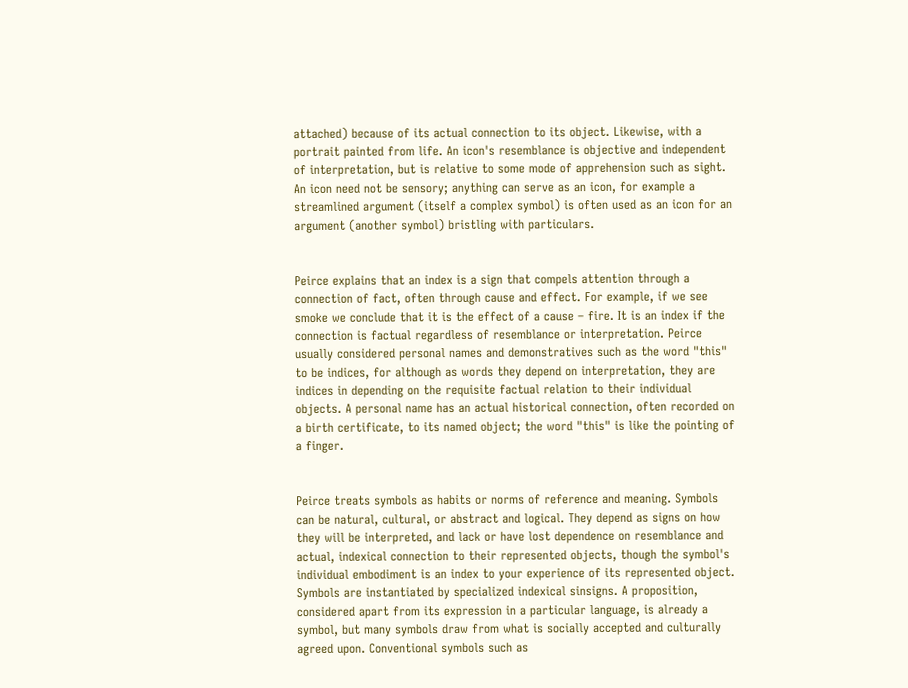attached) because of its actual connection to its object. Likewise, with a portrait painted from life. An icon's resemblance is objective and independent of interpretation, but is relative to some mode of apprehension such as sight. An icon need not be sensory; anything can serve as an icon, for example a streamlined argument (itself a complex symbol) is often used as an icon for an argument (another symbol) bristling with particulars.


Peirce explains that an index is a sign that compels attention through a connection of fact, often through cause and effect. For example, if we see smoke we conclude that it is the effect of a cause – fire. It is an index if the connection is factual regardless of resemblance or interpretation. Peirce usually considered personal names and demonstratives such as the word "this" to be indices, for although as words they depend on interpretation, they are indices in depending on the requisite factual relation to their individual objects. A personal name has an actual historical connection, often recorded on a birth certificate, to its named object; the word "this" is like the pointing of a finger.


Peirce treats symbols as habits or norms of reference and meaning. Symbols can be natural, cultural, or abstract and logical. They depend as signs on how they will be interpreted, and lack or have lost dependence on resemblance and actual, indexical connection to their represented objects, though the symbol's individual embodiment is an index to your experience of its represented object. Symbols are instantiated by specialized indexical sinsigns. A proposition, considered apart from its expression in a particular language, is already a symbol, but many symbols draw from what is socially accepted and culturally agreed upon. Conventional symbols such as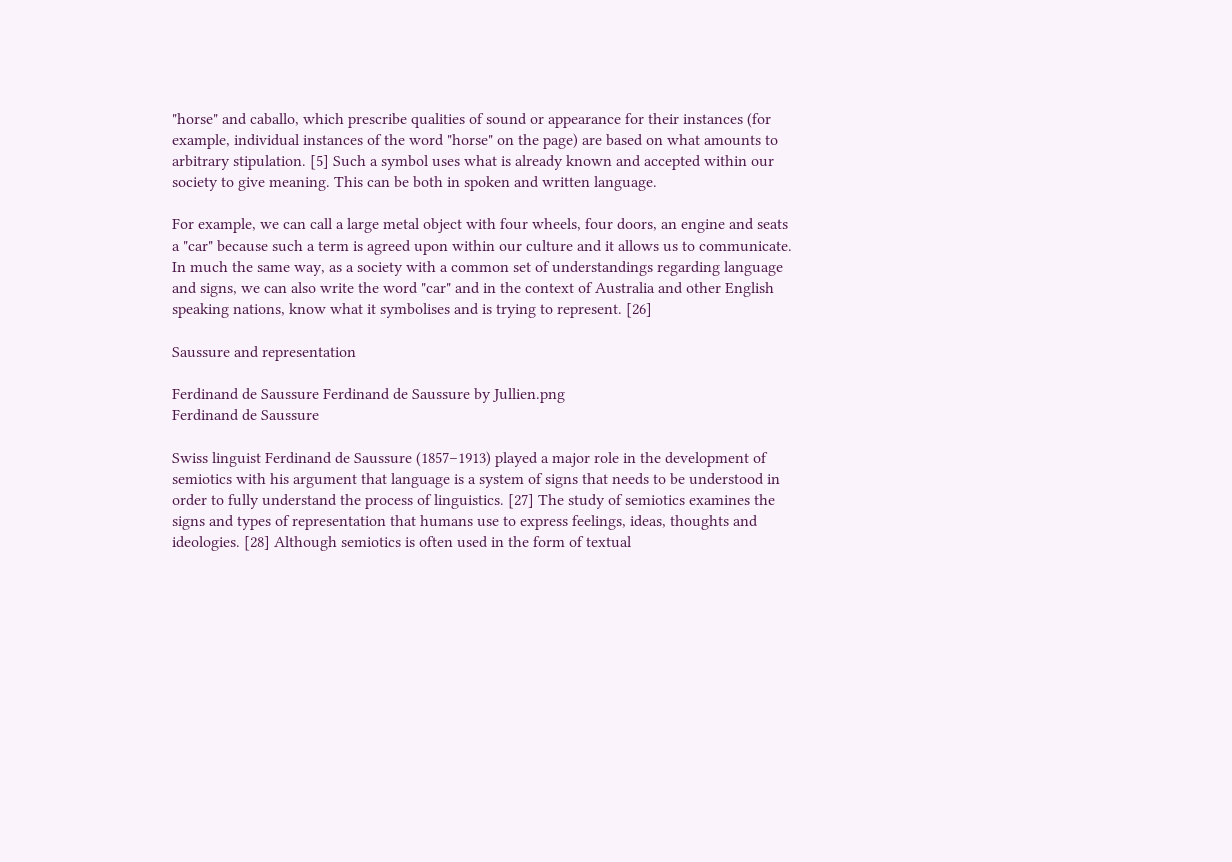"horse" and caballo, which prescribe qualities of sound or appearance for their instances (for example, individual instances of the word "horse" on the page) are based on what amounts to arbitrary stipulation. [5] Such a symbol uses what is already known and accepted within our society to give meaning. This can be both in spoken and written language.

For example, we can call a large metal object with four wheels, four doors, an engine and seats a "car" because such a term is agreed upon within our culture and it allows us to communicate. In much the same way, as a society with a common set of understandings regarding language and signs, we can also write the word "car" and in the context of Australia and other English speaking nations, know what it symbolises and is trying to represent. [26]

Saussure and representation

Ferdinand de Saussure Ferdinand de Saussure by Jullien.png
Ferdinand de Saussure

Swiss linguist Ferdinand de Saussure (1857–1913) played a major role in the development of semiotics with his argument that language is a system of signs that needs to be understood in order to fully understand the process of linguistics. [27] The study of semiotics examines the signs and types of representation that humans use to express feelings, ideas, thoughts and ideologies. [28] Although semiotics is often used in the form of textual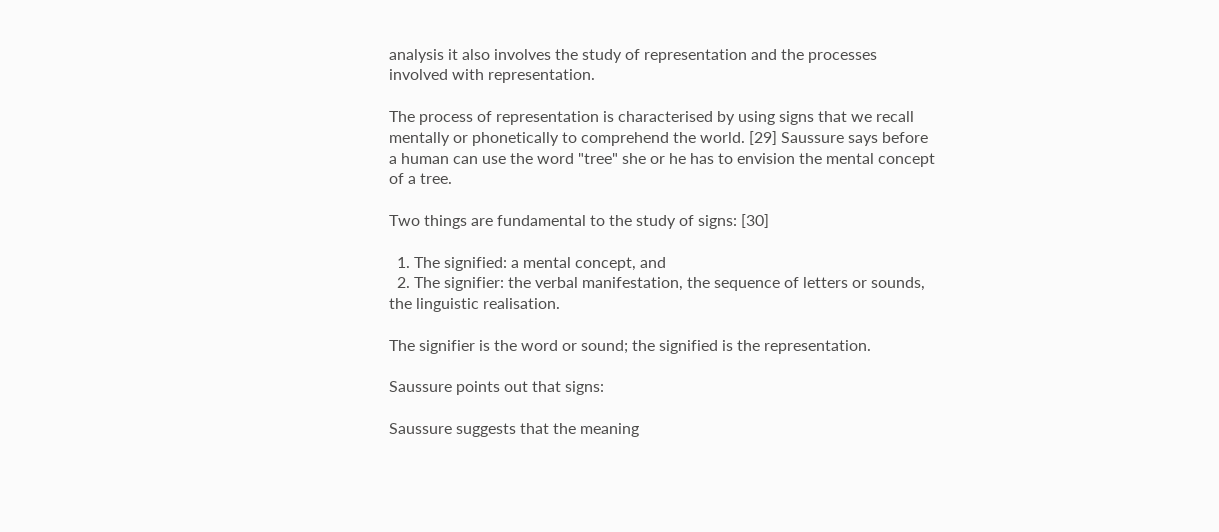analysis it also involves the study of representation and the processes involved with representation.

The process of representation is characterised by using signs that we recall mentally or phonetically to comprehend the world. [29] Saussure says before a human can use the word "tree" she or he has to envision the mental concept of a tree.

Two things are fundamental to the study of signs: [30]

  1. The signified: a mental concept, and
  2. The signifier: the verbal manifestation, the sequence of letters or sounds, the linguistic realisation.

The signifier is the word or sound; the signified is the representation.

Saussure points out that signs:

Saussure suggests that the meaning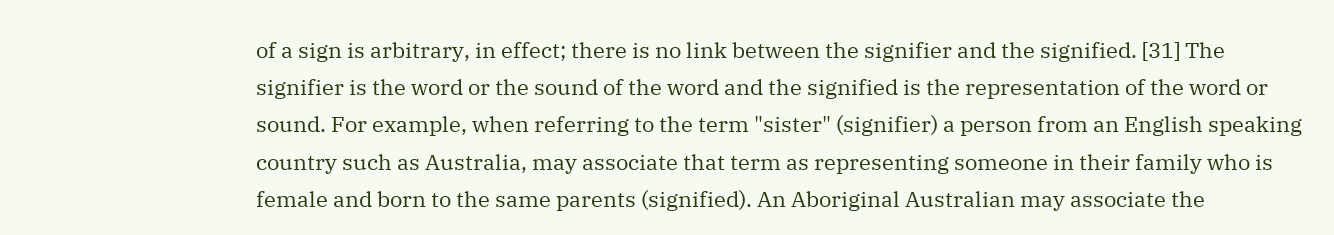of a sign is arbitrary, in effect; there is no link between the signifier and the signified. [31] The signifier is the word or the sound of the word and the signified is the representation of the word or sound. For example, when referring to the term "sister" (signifier) a person from an English speaking country such as Australia, may associate that term as representing someone in their family who is female and born to the same parents (signified). An Aboriginal Australian may associate the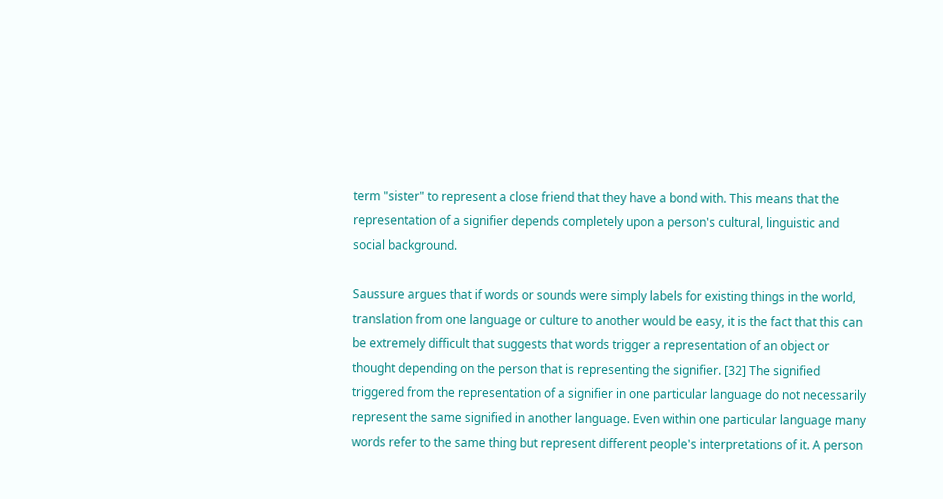term "sister" to represent a close friend that they have a bond with. This means that the representation of a signifier depends completely upon a person's cultural, linguistic and social background.

Saussure argues that if words or sounds were simply labels for existing things in the world, translation from one language or culture to another would be easy, it is the fact that this can be extremely difficult that suggests that words trigger a representation of an object or thought depending on the person that is representing the signifier. [32] The signified triggered from the representation of a signifier in one particular language do not necessarily represent the same signified in another language. Even within one particular language many words refer to the same thing but represent different people's interpretations of it. A person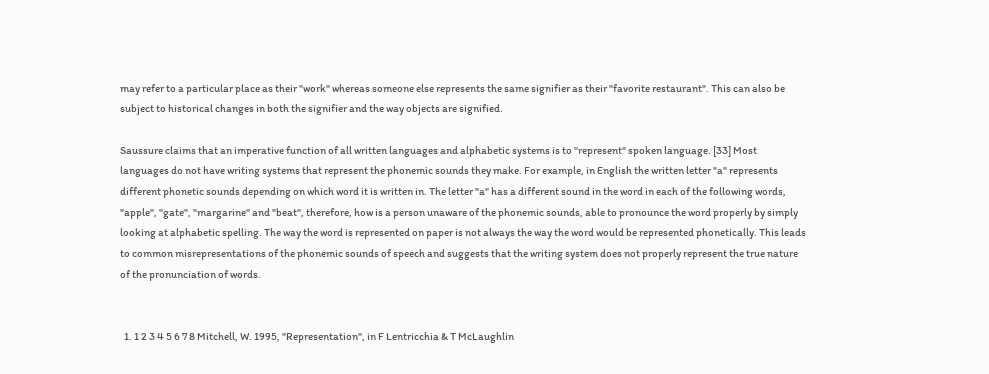may refer to a particular place as their "work" whereas someone else represents the same signifier as their "favorite restaurant". This can also be subject to historical changes in both the signifier and the way objects are signified.

Saussure claims that an imperative function of all written languages and alphabetic systems is to "represent" spoken language. [33] Most languages do not have writing systems that represent the phonemic sounds they make. For example, in English the written letter "a" represents different phonetic sounds depending on which word it is written in. The letter "a" has a different sound in the word in each of the following words, "apple", "gate", "margarine" and "beat", therefore, how is a person unaware of the phonemic sounds, able to pronounce the word properly by simply looking at alphabetic spelling. The way the word is represented on paper is not always the way the word would be represented phonetically. This leads to common misrepresentations of the phonemic sounds of speech and suggests that the writing system does not properly represent the true nature of the pronunciation of words.


  1. 1 2 3 4 5 6 7 8 Mitchell, W. 1995, "Representation", in F Lentricchia & T McLaughlin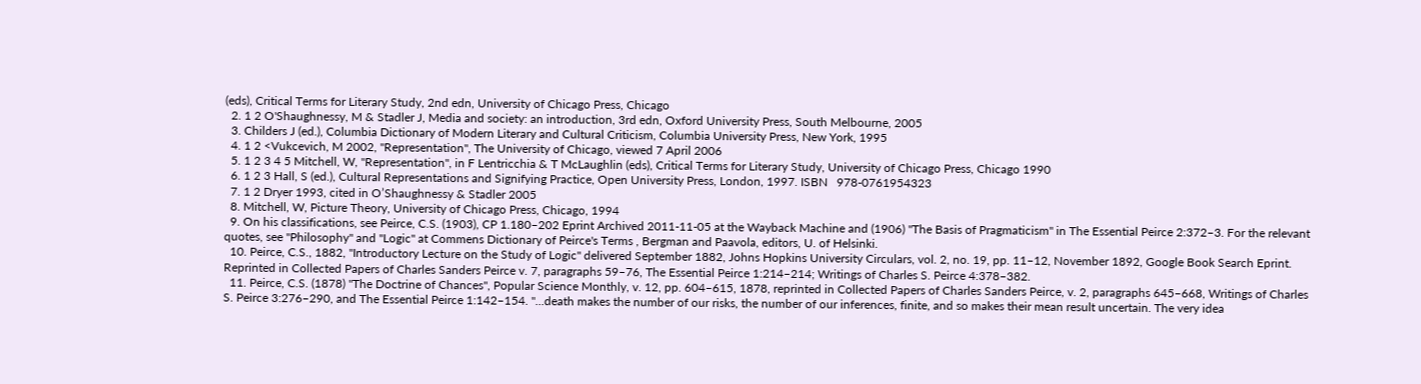(eds), Critical Terms for Literary Study, 2nd edn, University of Chicago Press, Chicago
  2. 1 2 O'Shaughnessy, M & Stadler J, Media and society: an introduction, 3rd edn, Oxford University Press, South Melbourne, 2005
  3. Childers J (ed.), Columbia Dictionary of Modern Literary and Cultural Criticism, Columbia University Press, New York, 1995
  4. 1 2 <Vukcevich, M 2002, "Representation", The University of Chicago, viewed 7 April 2006
  5. 1 2 3 4 5 Mitchell, W, "Representation", in F Lentricchia & T McLaughlin (eds), Critical Terms for Literary Study, University of Chicago Press, Chicago 1990
  6. 1 2 3 Hall, S (ed.), Cultural Representations and Signifying Practice, Open University Press, London, 1997. ISBN   978-0761954323
  7. 1 2 Dryer 1993, cited in O’Shaughnessy & Stadler 2005
  8. Mitchell, W, Picture Theory, University of Chicago Press, Chicago, 1994
  9. On his classifications, see Peirce, C.S. (1903), CP 1.180–202 Eprint Archived 2011-11-05 at the Wayback Machine and (1906) "The Basis of Pragmaticism" in The Essential Peirce 2:372–3. For the relevant quotes, see "Philosophy" and "Logic" at Commens Dictionary of Peirce's Terms , Bergman and Paavola, editors, U. of Helsinki.
  10. Peirce, C.S., 1882, "Introductory Lecture on the Study of Logic" delivered September 1882, Johns Hopkins University Circulars, vol. 2, no. 19, pp. 11–12, November 1892, Google Book Search Eprint. Reprinted in Collected Papers of Charles Sanders Peirce v. 7, paragraphs 59–76, The Essential Peirce 1:214–214; Writings of Charles S. Peirce 4:378–382.
  11. Peirce, C.S. (1878) "The Doctrine of Chances", Popular Science Monthly, v. 12, pp. 604–615, 1878, reprinted in Collected Papers of Charles Sanders Peirce, v. 2, paragraphs 645–668, Writings of Charles S. Peirce 3:276–290, and The Essential Peirce 1:142–154. "...death makes the number of our risks, the number of our inferences, finite, and so makes their mean result uncertain. The very idea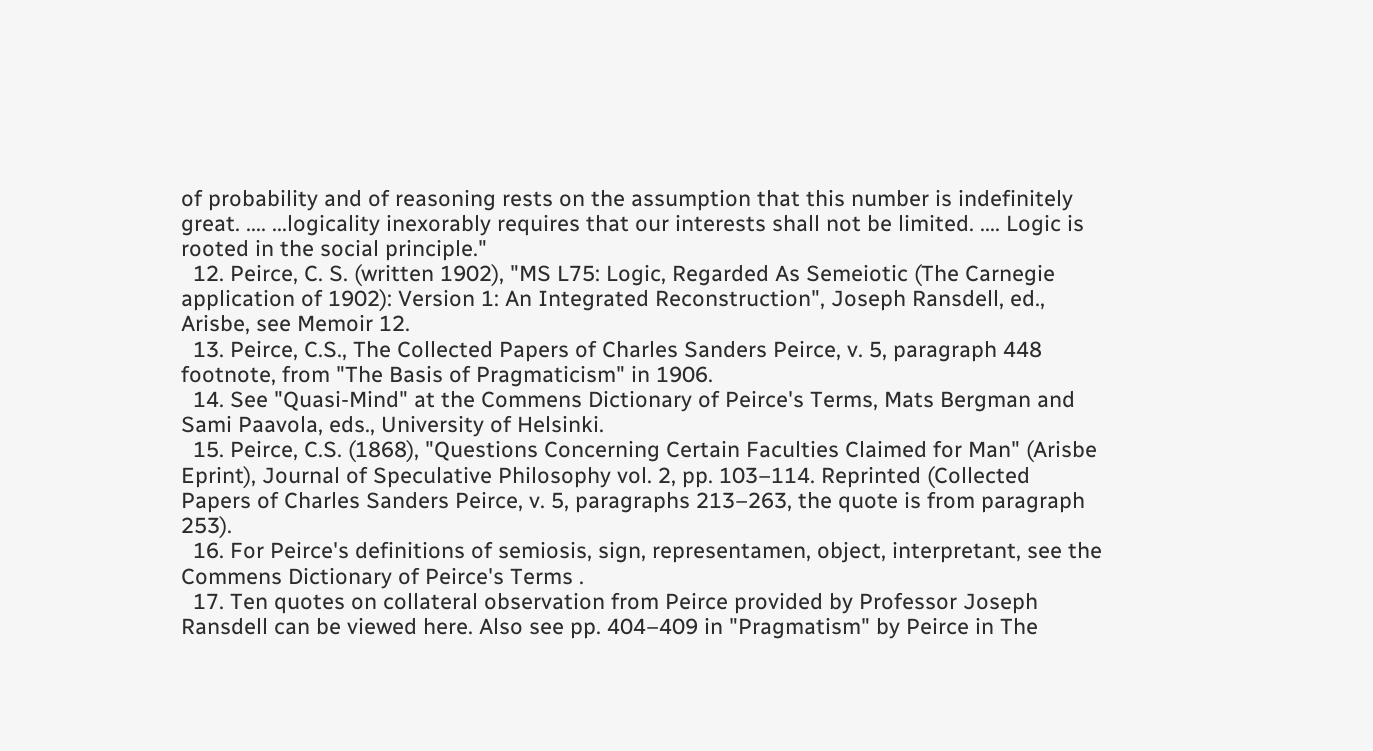of probability and of reasoning rests on the assumption that this number is indefinitely great. .... ...logicality inexorably requires that our interests shall not be limited. .... Logic is rooted in the social principle."
  12. Peirce, C. S. (written 1902), "MS L75: Logic, Regarded As Semeiotic (The Carnegie application of 1902): Version 1: An Integrated Reconstruction", Joseph Ransdell, ed., Arisbe, see Memoir 12.
  13. Peirce, C.S., The Collected Papers of Charles Sanders Peirce, v. 5, paragraph 448 footnote, from "The Basis of Pragmaticism" in 1906.
  14. See "Quasi-Mind" at the Commens Dictionary of Peirce's Terms, Mats Bergman and Sami Paavola, eds., University of Helsinki.
  15. Peirce, C.S. (1868), "Questions Concerning Certain Faculties Claimed for Man" (Arisbe Eprint), Journal of Speculative Philosophy vol. 2, pp. 103–114. Reprinted (Collected Papers of Charles Sanders Peirce, v. 5, paragraphs 213–263, the quote is from paragraph 253).
  16. For Peirce's definitions of semiosis, sign, representamen, object, interpretant, see the Commens Dictionary of Peirce's Terms .
  17. Ten quotes on collateral observation from Peirce provided by Professor Joseph Ransdell can be viewed here. Also see pp. 404–409 in "Pragmatism" by Peirce in The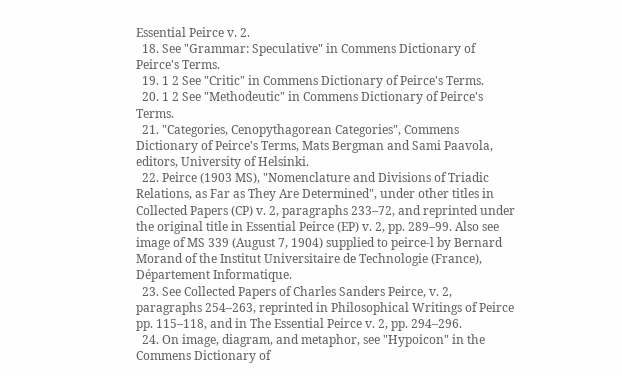Essential Peirce v. 2.
  18. See "Grammar: Speculative" in Commens Dictionary of Peirce's Terms.
  19. 1 2 See "Critic" in Commens Dictionary of Peirce's Terms.
  20. 1 2 See "Methodeutic" in Commens Dictionary of Peirce's Terms.
  21. "Categories, Cenopythagorean Categories", Commens Dictionary of Peirce's Terms, Mats Bergman and Sami Paavola, editors, University of Helsinki.
  22. Peirce (1903 MS), "Nomenclature and Divisions of Triadic Relations, as Far as They Are Determined", under other titles in Collected Papers (CP) v. 2, paragraphs 233–72, and reprinted under the original title in Essential Peirce (EP) v. 2, pp. 289–99. Also see image of MS 339 (August 7, 1904) supplied to peirce-l by Bernard Morand of the Institut Universitaire de Technologie (France), Département Informatique.
  23. See Collected Papers of Charles Sanders Peirce, v. 2, paragraphs 254–263, reprinted in Philosophical Writings of Peirce pp. 115–118, and in The Essential Peirce v. 2, pp. 294–296.
  24. On image, diagram, and metaphor, see "Hypoicon" in the Commens Dictionary of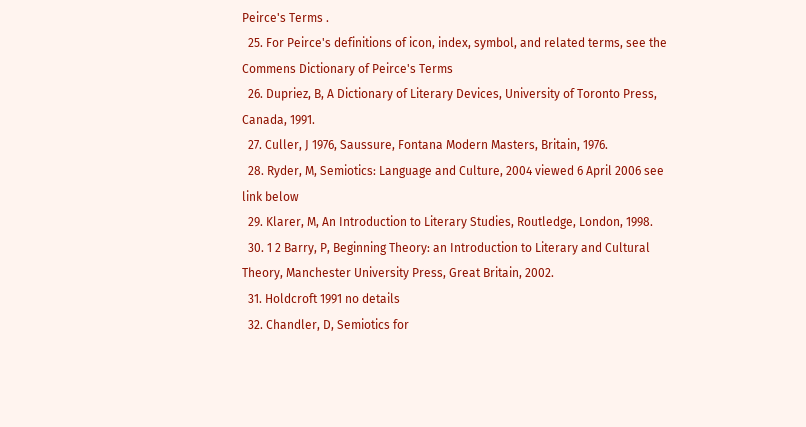Peirce's Terms .
  25. For Peirce's definitions of icon, index, symbol, and related terms, see the Commens Dictionary of Peirce's Terms
  26. Dupriez, B, A Dictionary of Literary Devices, University of Toronto Press, Canada, 1991.
  27. Culler, J 1976, Saussure, Fontana Modern Masters, Britain, 1976.
  28. Ryder, M, Semiotics: Language and Culture, 2004 viewed 6 April 2006 see link below
  29. Klarer, M, An Introduction to Literary Studies, Routledge, London, 1998.
  30. 1 2 Barry, P, Beginning Theory: an Introduction to Literary and Cultural Theory, Manchester University Press, Great Britain, 2002.
  31. Holdcroft 1991 no details
  32. Chandler, D, Semiotics for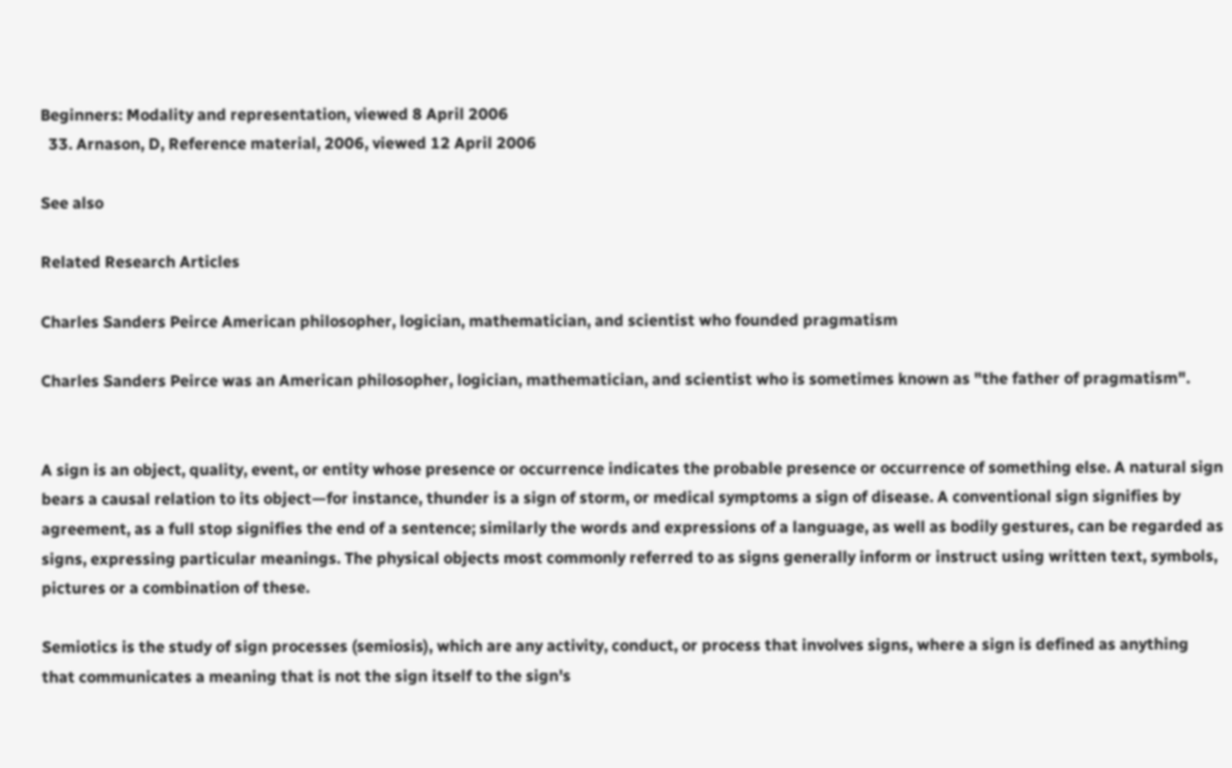Beginners: Modality and representation, viewed 8 April 2006
  33. Arnason, D, Reference material, 2006, viewed 12 April 2006

See also

Related Research Articles

Charles Sanders Peirce American philosopher, logician, mathematician, and scientist who founded pragmatism

Charles Sanders Peirce was an American philosopher, logician, mathematician, and scientist who is sometimes known as "the father of pragmatism".


A sign is an object, quality, event, or entity whose presence or occurrence indicates the probable presence or occurrence of something else. A natural sign bears a causal relation to its object—for instance, thunder is a sign of storm, or medical symptoms a sign of disease. A conventional sign signifies by agreement, as a full stop signifies the end of a sentence; similarly the words and expressions of a language, as well as bodily gestures, can be regarded as signs, expressing particular meanings. The physical objects most commonly referred to as signs generally inform or instruct using written text, symbols, pictures or a combination of these.

Semiotics is the study of sign processes (semiosis), which are any activity, conduct, or process that involves signs, where a sign is defined as anything that communicates a meaning that is not the sign itself to the sign's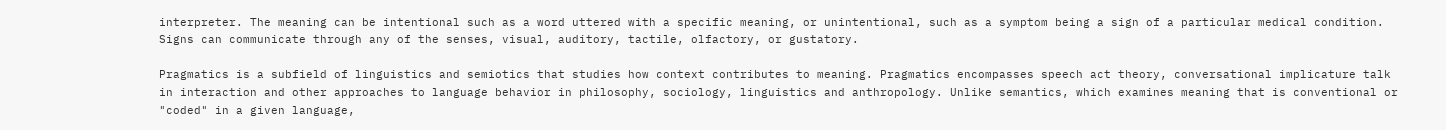interpreter. The meaning can be intentional such as a word uttered with a specific meaning, or unintentional, such as a symptom being a sign of a particular medical condition. Signs can communicate through any of the senses, visual, auditory, tactile, olfactory, or gustatory.

Pragmatics is a subfield of linguistics and semiotics that studies how context contributes to meaning. Pragmatics encompasses speech act theory, conversational implicature talk in interaction and other approaches to language behavior in philosophy, sociology, linguistics and anthropology. Unlike semantics, which examines meaning that is conventional or "coded" in a given language,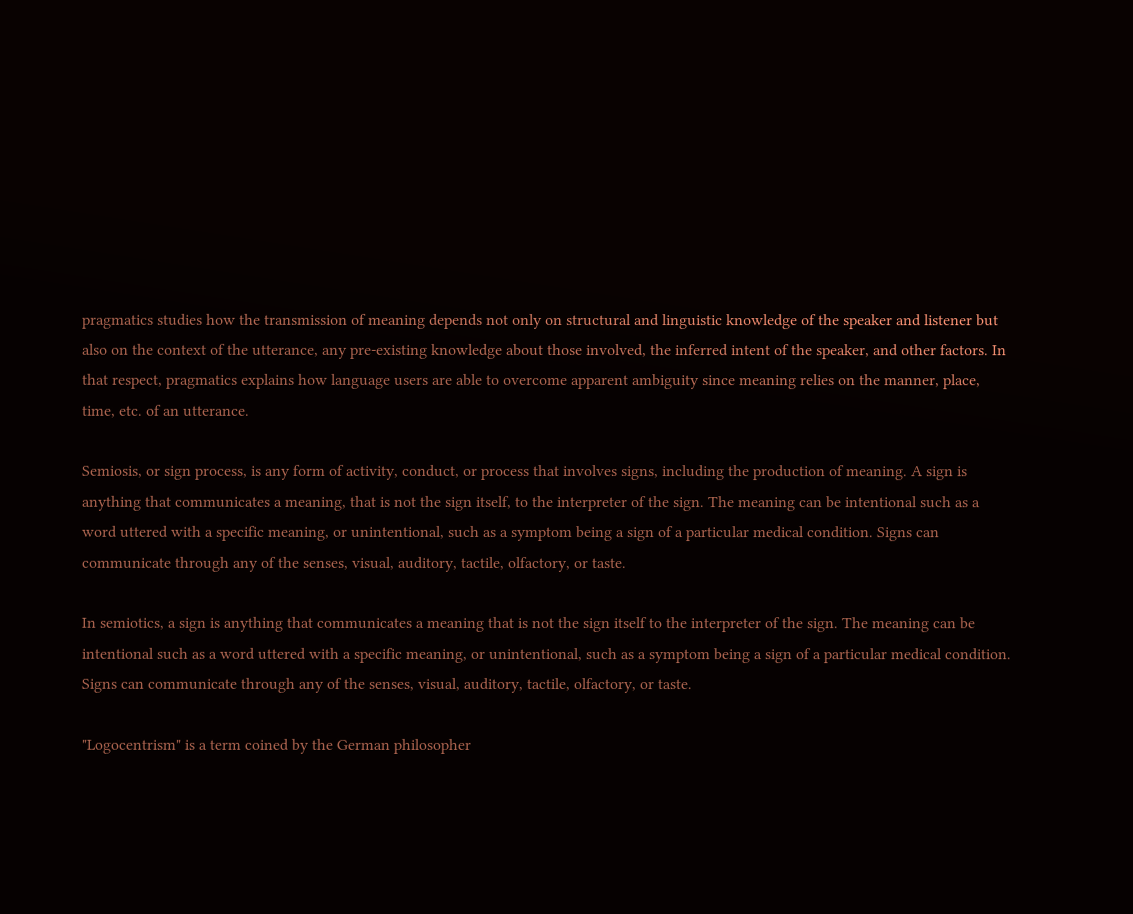pragmatics studies how the transmission of meaning depends not only on structural and linguistic knowledge of the speaker and listener but also on the context of the utterance, any pre-existing knowledge about those involved, the inferred intent of the speaker, and other factors. In that respect, pragmatics explains how language users are able to overcome apparent ambiguity since meaning relies on the manner, place, time, etc. of an utterance.

Semiosis, or sign process, is any form of activity, conduct, or process that involves signs, including the production of meaning. A sign is anything that communicates a meaning, that is not the sign itself, to the interpreter of the sign. The meaning can be intentional such as a word uttered with a specific meaning, or unintentional, such as a symptom being a sign of a particular medical condition. Signs can communicate through any of the senses, visual, auditory, tactile, olfactory, or taste.

In semiotics, a sign is anything that communicates a meaning that is not the sign itself to the interpreter of the sign. The meaning can be intentional such as a word uttered with a specific meaning, or unintentional, such as a symptom being a sign of a particular medical condition. Signs can communicate through any of the senses, visual, auditory, tactile, olfactory, or taste.

"Logocentrism" is a term coined by the German philosopher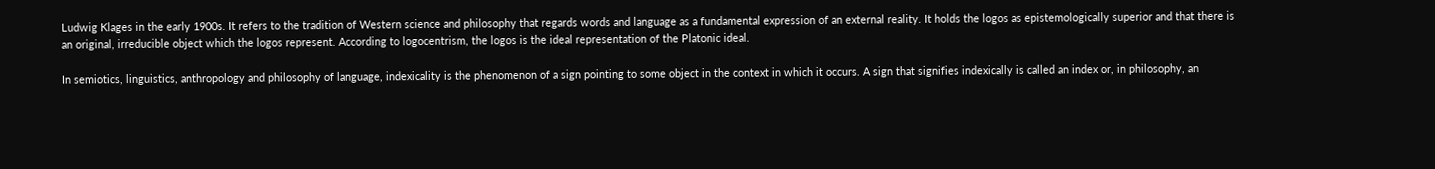Ludwig Klages in the early 1900s. It refers to the tradition of Western science and philosophy that regards words and language as a fundamental expression of an external reality. It holds the logos as epistemologically superior and that there is an original, irreducible object which the logos represent. According to logocentrism, the logos is the ideal representation of the Platonic ideal.

In semiotics, linguistics, anthropology and philosophy of language, indexicality is the phenomenon of a sign pointing to some object in the context in which it occurs. A sign that signifies indexically is called an index or, in philosophy, an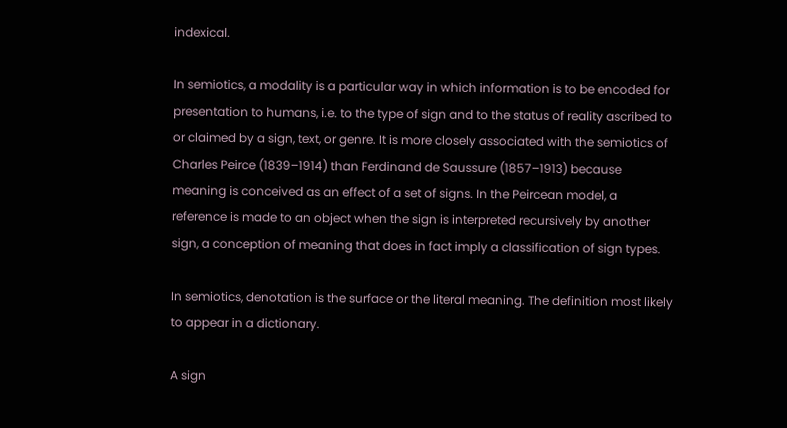indexical.

In semiotics, a modality is a particular way in which information is to be encoded for presentation to humans, i.e. to the type of sign and to the status of reality ascribed to or claimed by a sign, text, or genre. It is more closely associated with the semiotics of Charles Peirce (1839–1914) than Ferdinand de Saussure (1857–1913) because meaning is conceived as an effect of a set of signs. In the Peircean model, a reference is made to an object when the sign is interpreted recursively by another sign, a conception of meaning that does in fact imply a classification of sign types.

In semiotics, denotation is the surface or the literal meaning. The definition most likely to appear in a dictionary.

A sign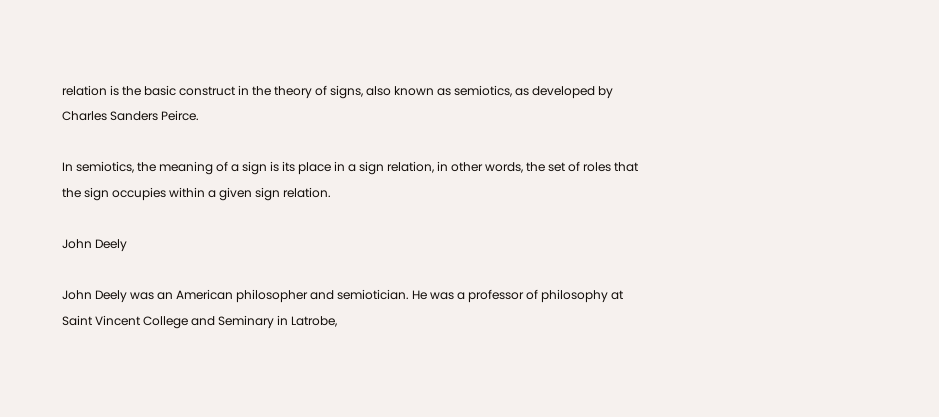relation is the basic construct in the theory of signs, also known as semiotics, as developed by Charles Sanders Peirce.

In semiotics, the meaning of a sign is its place in a sign relation, in other words, the set of roles that the sign occupies within a given sign relation.

John Deely

John Deely was an American philosopher and semiotician. He was a professor of philosophy at Saint Vincent College and Seminary in Latrobe,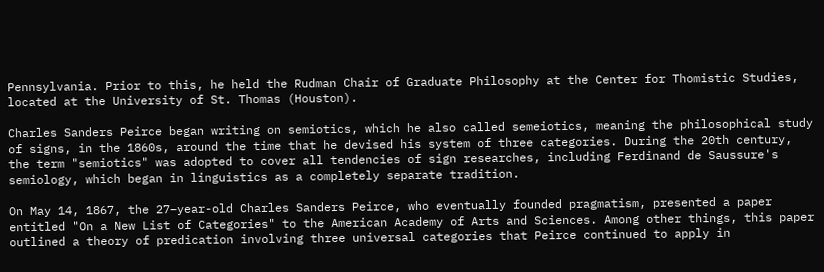Pennsylvania. Prior to this, he held the Rudman Chair of Graduate Philosophy at the Center for Thomistic Studies, located at the University of St. Thomas (Houston).

Charles Sanders Peirce began writing on semiotics, which he also called semeiotics, meaning the philosophical study of signs, in the 1860s, around the time that he devised his system of three categories. During the 20th century, the term "semiotics" was adopted to cover all tendencies of sign researches, including Ferdinand de Saussure's semiology, which began in linguistics as a completely separate tradition.

On May 14, 1867, the 27–year-old Charles Sanders Peirce, who eventually founded pragmatism, presented a paper entitled "On a New List of Categories" to the American Academy of Arts and Sciences. Among other things, this paper outlined a theory of predication involving three universal categories that Peirce continued to apply in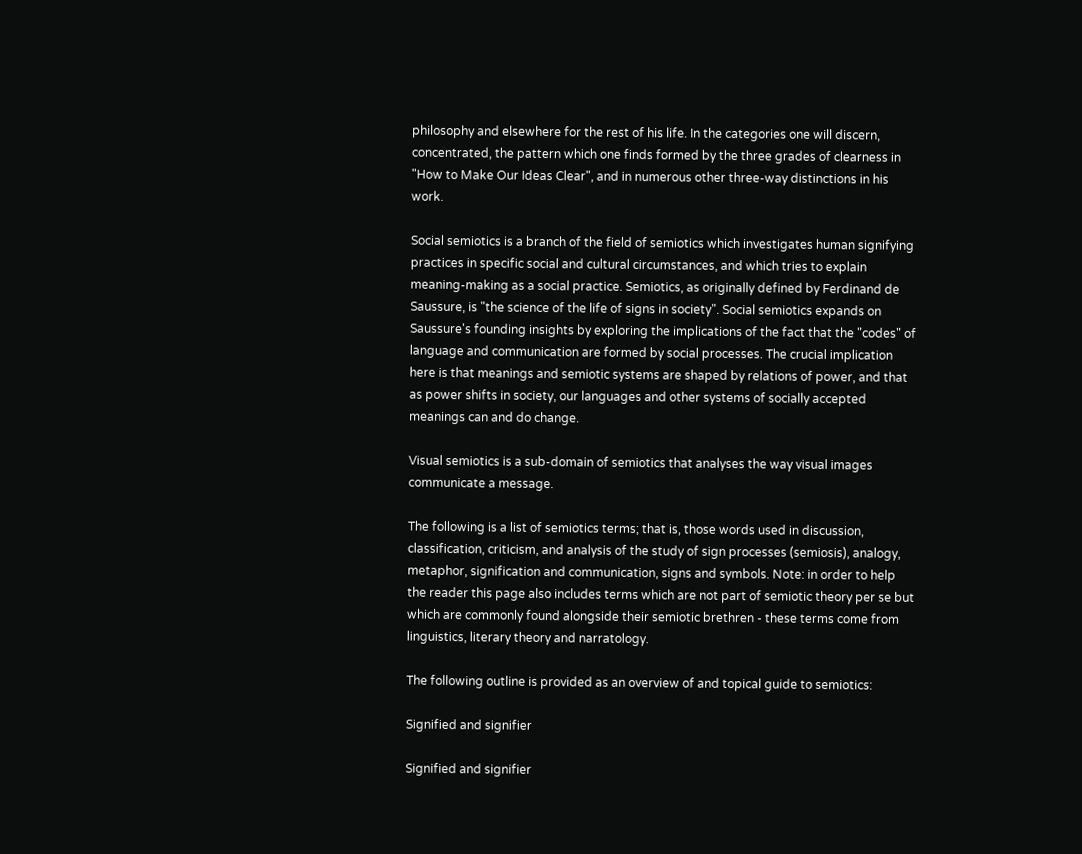philosophy and elsewhere for the rest of his life. In the categories one will discern, concentrated, the pattern which one finds formed by the three grades of clearness in "How to Make Our Ideas Clear", and in numerous other three-way distinctions in his work.

Social semiotics is a branch of the field of semiotics which investigates human signifying practices in specific social and cultural circumstances, and which tries to explain meaning-making as a social practice. Semiotics, as originally defined by Ferdinand de Saussure, is "the science of the life of signs in society". Social semiotics expands on Saussure's founding insights by exploring the implications of the fact that the "codes" of language and communication are formed by social processes. The crucial implication here is that meanings and semiotic systems are shaped by relations of power, and that as power shifts in society, our languages and other systems of socially accepted meanings can and do change.

Visual semiotics is a sub-domain of semiotics that analyses the way visual images communicate a message.

The following is a list of semiotics terms; that is, those words used in discussion, classification, criticism, and analysis of the study of sign processes (semiosis), analogy, metaphor, signification and communication, signs and symbols. Note: in order to help the reader this page also includes terms which are not part of semiotic theory per se but which are commonly found alongside their semiotic brethren - these terms come from linguistics, literary theory and narratology.

The following outline is provided as an overview of and topical guide to semiotics:

Signified and signifier

Signified and signifier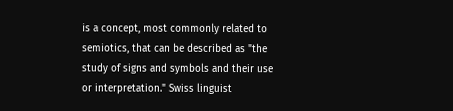is a concept, most commonly related to semiotics, that can be described as "the study of signs and symbols and their use or interpretation." Swiss linguist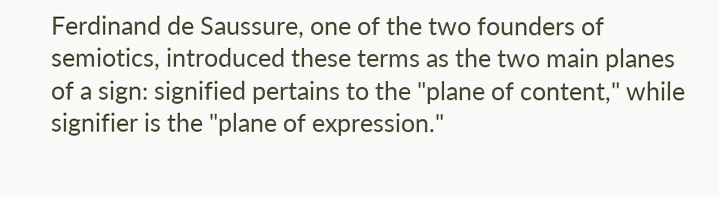Ferdinand de Saussure, one of the two founders of semiotics, introduced these terms as the two main planes of a sign: signified pertains to the "plane of content," while signifier is the "plane of expression."